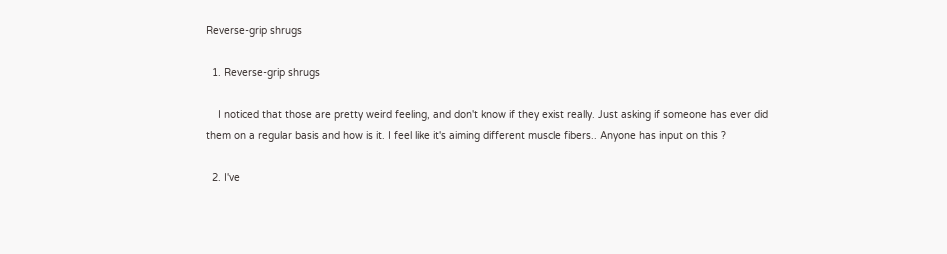Reverse-grip shrugs

  1. Reverse-grip shrugs

    I noticed that those are pretty weird feeling, and don't know if they exist really. Just asking if someone has ever did them on a regular basis and how is it. I feel like it's aiming different muscle fibers.. Anyone has input on this ?

  2. I've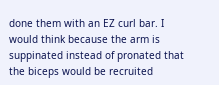done them with an EZ curl bar. I would think because the arm is suppinated instead of pronated that the biceps would be recruited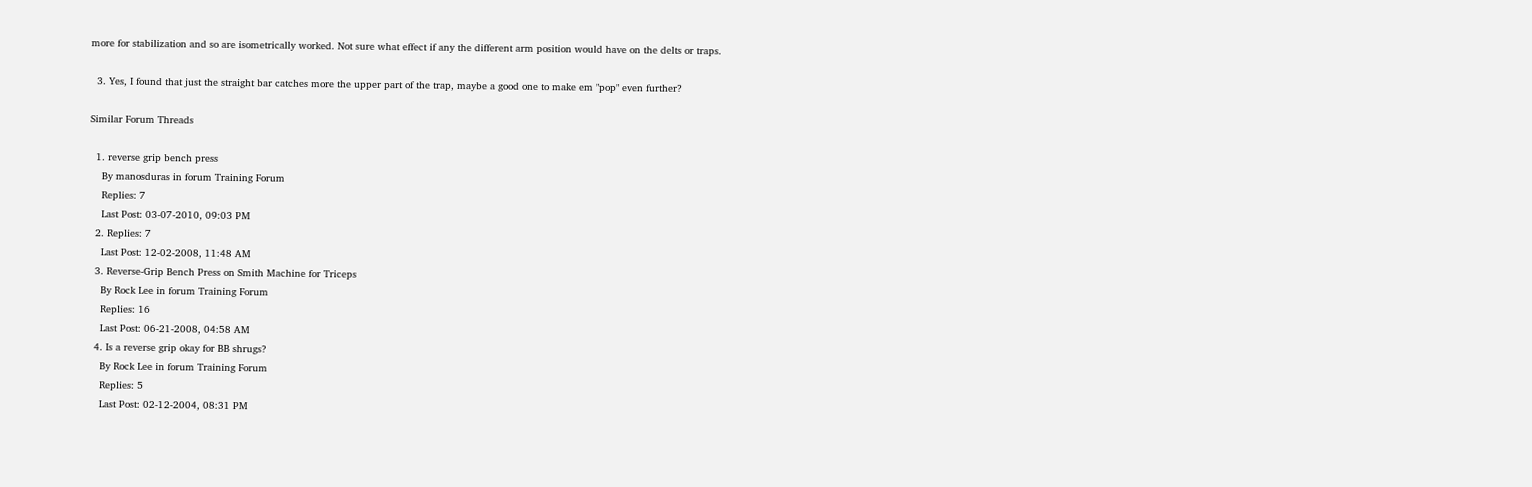more for stabilization and so are isometrically worked. Not sure what effect if any the different arm position would have on the delts or traps.

  3. Yes, I found that just the straight bar catches more the upper part of the trap, maybe a good one to make em "pop" even further?

Similar Forum Threads

  1. reverse grip bench press
    By manosduras in forum Training Forum
    Replies: 7
    Last Post: 03-07-2010, 09:03 PM
  2. Replies: 7
    Last Post: 12-02-2008, 11:48 AM
  3. Reverse-Grip Bench Press on Smith Machine for Triceps
    By Rock Lee in forum Training Forum
    Replies: 16
    Last Post: 06-21-2008, 04:58 AM
  4. Is a reverse grip okay for BB shrugs?
    By Rock Lee in forum Training Forum
    Replies: 5
    Last Post: 02-12-2004, 08:31 PM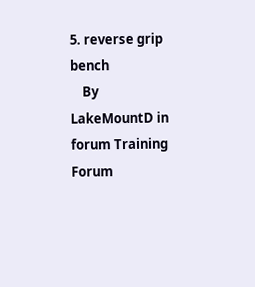5. reverse grip bench
    By LakeMountD in forum Training Forum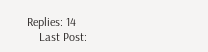Replies: 14
    Last Post: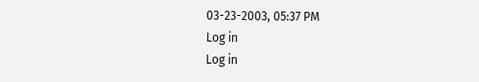03-23-2003, 05:37 PM
Log in
Log in